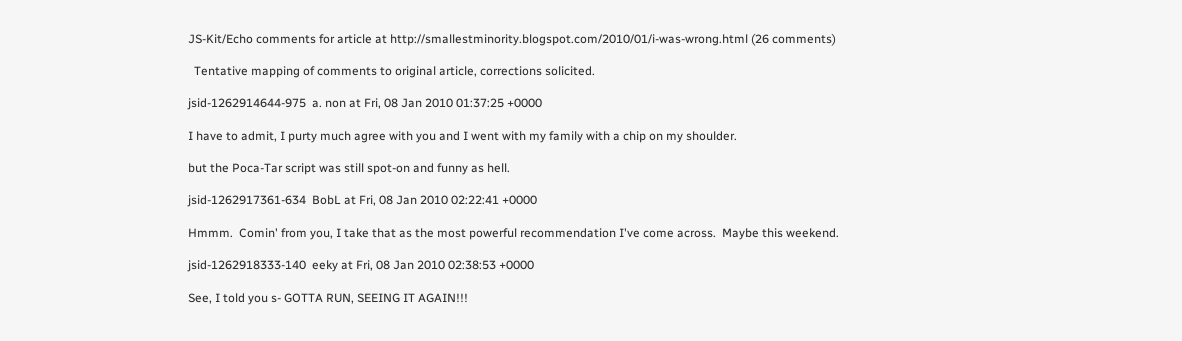JS-Kit/Echo comments for article at http://smallestminority.blogspot.com/2010/01/i-was-wrong.html (26 comments)

  Tentative mapping of comments to original article, corrections solicited.

jsid-1262914644-975  a. non at Fri, 08 Jan 2010 01:37:25 +0000

I have to admit, I purty much agree with you and I went with my family with a chip on my shoulder.

but the Poca-Tar script was still spot-on and funny as hell.

jsid-1262917361-634  BobL at Fri, 08 Jan 2010 02:22:41 +0000

Hmmm.  Comin' from you, I take that as the most powerful recommendation I've come across.  Maybe this weekend.

jsid-1262918333-140  eeky at Fri, 08 Jan 2010 02:38:53 +0000

See, I told you s- GOTTA RUN, SEEING IT AGAIN!!!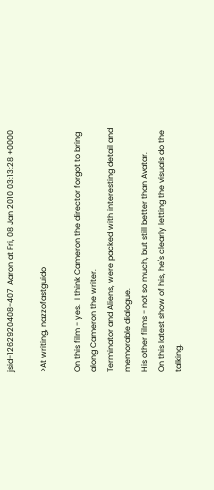jsid-1262920408-407  Aaron at Fri, 08 Jan 2010 03:13:28 +0000

>At writing, nazzofastguido

On this film - yes.  I think Cameron the director forgot to bring along Cameron the writer.
Terminator and Aliens, were packed with interesting detail and
memorable dialogue.
His other films - not so much, but still better than Avatar.
On this latest show of his, he's clearly letting the visuals do the talking.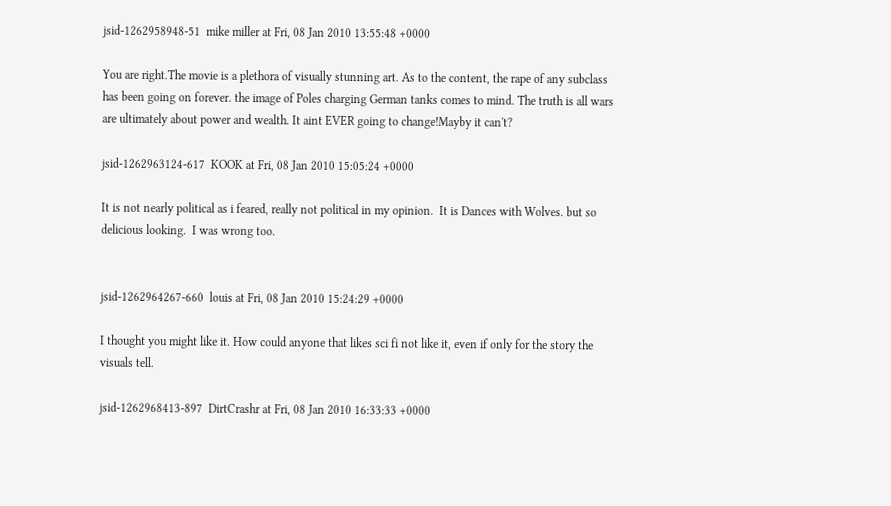jsid-1262958948-51  mike miller at Fri, 08 Jan 2010 13:55:48 +0000

You are right.The movie is a plethora of visually stunning art. As to the content, the rape of any subclass has been going on forever. the image of Poles charging German tanks comes to mind. The truth is all wars are ultimately about power and wealth. It aint EVER going to change!Mayby it can't?

jsid-1262963124-617  KOOK at Fri, 08 Jan 2010 15:05:24 +0000

It is not nearly political as i feared, really not political in my opinion.  It is Dances with Wolves. but so delicious looking.  I was wrong too.


jsid-1262964267-660  louis at Fri, 08 Jan 2010 15:24:29 +0000

I thought you might like it. How could anyone that likes sci fi not like it, even if only for the story the visuals tell.

jsid-1262968413-897  DirtCrashr at Fri, 08 Jan 2010 16:33:33 +0000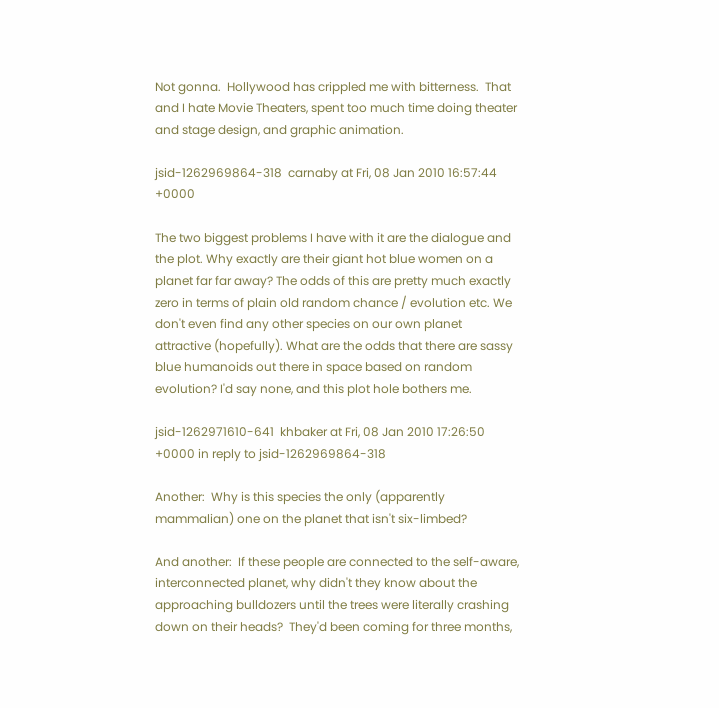Not gonna.  Hollywood has crippled me with bitterness.  That and I hate Movie Theaters, spent too much time doing theater and stage design, and graphic animation.

jsid-1262969864-318  carnaby at Fri, 08 Jan 2010 16:57:44 +0000

The two biggest problems I have with it are the dialogue and the plot. Why exactly are their giant hot blue women on a planet far far away? The odds of this are pretty much exactly zero in terms of plain old random chance / evolution etc. We don't even find any other species on our own planet attractive (hopefully). What are the odds that there are sassy blue humanoids out there in space based on random evolution? I'd say none, and this plot hole bothers me.

jsid-1262971610-641  khbaker at Fri, 08 Jan 2010 17:26:50 +0000 in reply to jsid-1262969864-318

Another:  Why is this species the only (apparently mammalian) one on the planet that isn't six-limbed?

And another:  If these people are connected to the self-aware, interconnected planet, why didn't they know about the approaching bulldozers until the trees were literally crashing down on their heads?  They'd been coming for three months,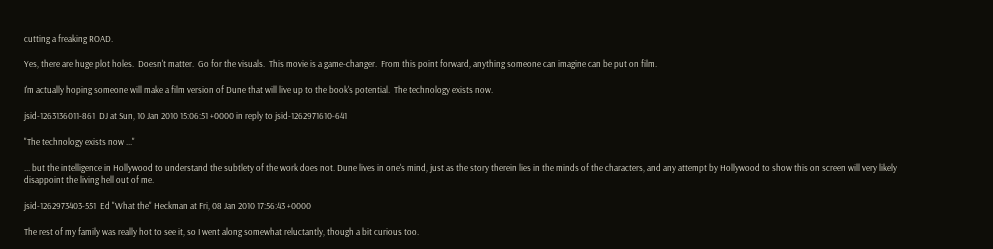cutting a freaking ROAD.

Yes, there are huge plot holes.  Doesn't matter.  Go for the visuals.  This movie is a game-changer.  From this point forward, anything someone can imagine can be put on film.

I'm actually hoping someone will make a film version of Dune that will live up to the book's potential.  The technology exists now.

jsid-1263136011-861  DJ at Sun, 10 Jan 2010 15:06:51 +0000 in reply to jsid-1262971610-641

"The technology exists now ..."

... but the intelligence in Hollywood to understand the subtlety of the work does not. Dune lives in one's mind, just as the story therein lies in the minds of the characters, and any attempt by Hollywood to show this on screen will very likely disappoint the living hell out of me.

jsid-1262973403-551  Ed "What the" Heckman at Fri, 08 Jan 2010 17:56:43 +0000

The rest of my family was really hot to see it, so I went along somewhat reluctantly, though a bit curious too.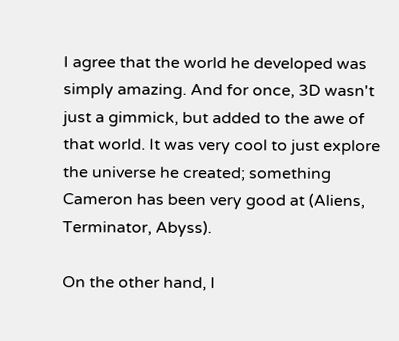I agree that the world he developed was simply amazing. And for once, 3D wasn't just a gimmick, but added to the awe of that world. It was very cool to just explore the universe he created; something Cameron has been very good at (Aliens, Terminator, Abyss).

On the other hand, I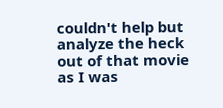couldn't help but analyze the heck out of that movie as I was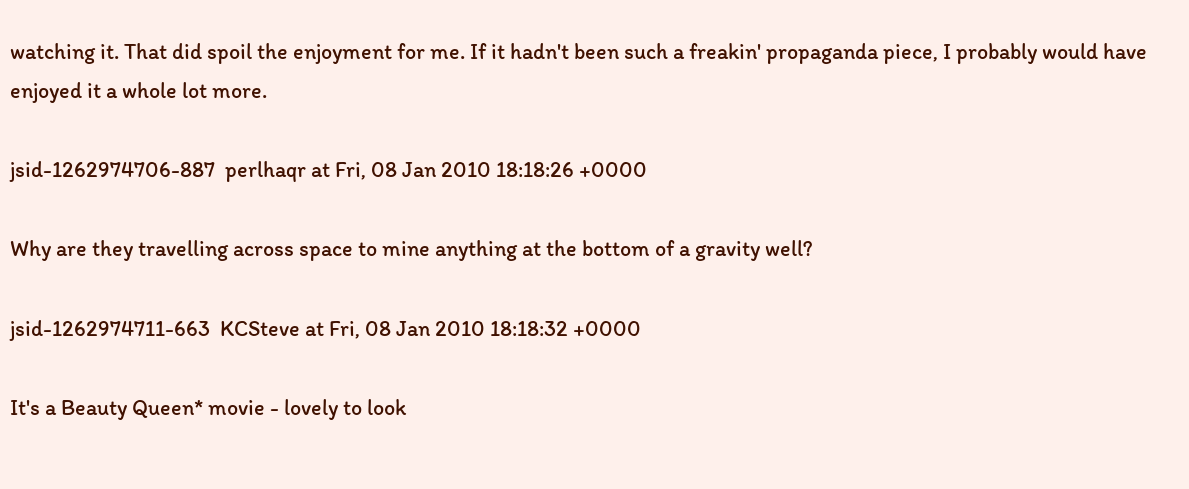watching it. That did spoil the enjoyment for me. If it hadn't been such a freakin' propaganda piece, I probably would have enjoyed it a whole lot more.

jsid-1262974706-887  perlhaqr at Fri, 08 Jan 2010 18:18:26 +0000

Why are they travelling across space to mine anything at the bottom of a gravity well?

jsid-1262974711-663  KCSteve at Fri, 08 Jan 2010 18:18:32 +0000

It's a Beauty Queen* movie - lovely to look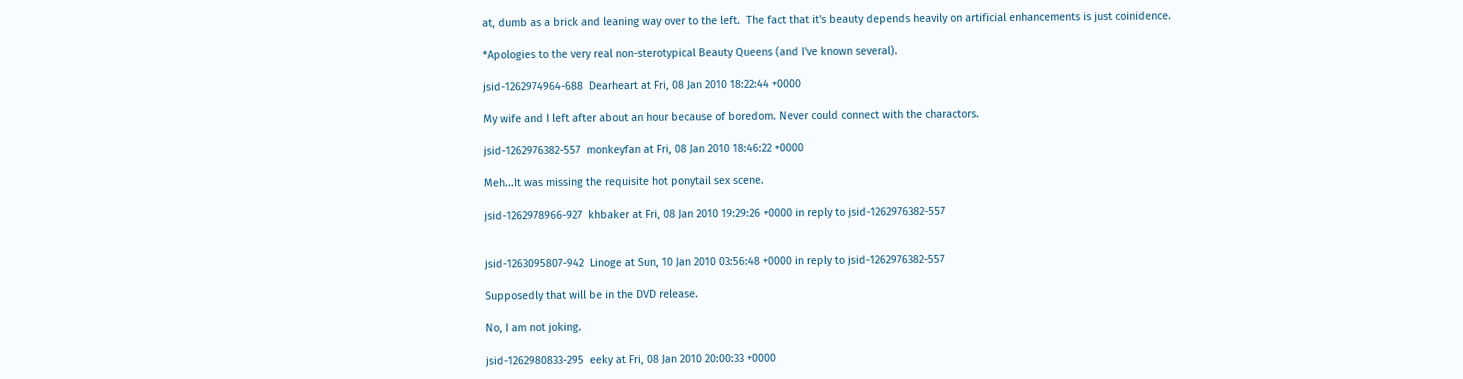at, dumb as a brick and leaning way over to the left.  The fact that it's beauty depends heavily on artificial enhancements is just coinidence.

*Apologies to the very real non-sterotypical Beauty Queens (and I've known several).

jsid-1262974964-688  Dearheart at Fri, 08 Jan 2010 18:22:44 +0000

My wife and I left after about an hour because of boredom. Never could connect with the charactors.

jsid-1262976382-557  monkeyfan at Fri, 08 Jan 2010 18:46:22 +0000

Meh...It was missing the requisite hot ponytail sex scene.

jsid-1262978966-927  khbaker at Fri, 08 Jan 2010 19:29:26 +0000 in reply to jsid-1262976382-557


jsid-1263095807-942  Linoge at Sun, 10 Jan 2010 03:56:48 +0000 in reply to jsid-1262976382-557

Supposedly that will be in the DVD release.

No, I am not joking.

jsid-1262980833-295  eeky at Fri, 08 Jan 2010 20:00:33 +0000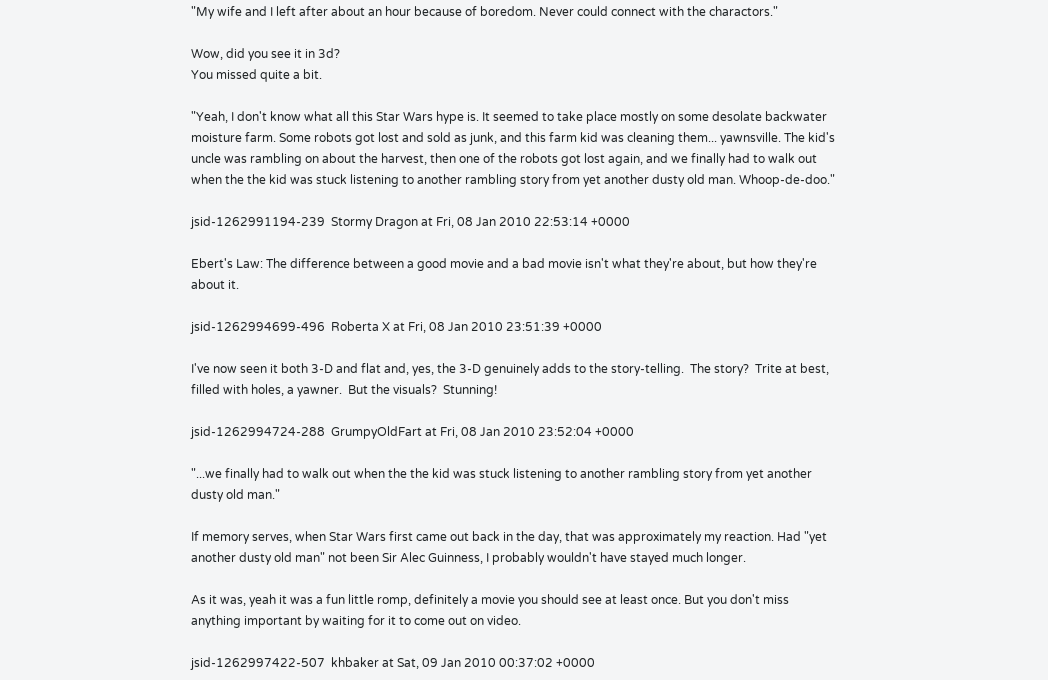"My wife and I left after about an hour because of boredom. Never could connect with the charactors."

Wow, did you see it in 3d?
You missed quite a bit.

"Yeah, I don't know what all this Star Wars hype is. It seemed to take place mostly on some desolate backwater moisture farm. Some robots got lost and sold as junk, and this farm kid was cleaning them... yawnsville. The kid's uncle was rambling on about the harvest, then one of the robots got lost again, and we finally had to walk out when the the kid was stuck listening to another rambling story from yet another dusty old man. Whoop-de-doo."

jsid-1262991194-239  Stormy Dragon at Fri, 08 Jan 2010 22:53:14 +0000

Ebert's Law: The difference between a good movie and a bad movie isn't what they're about, but how they're about it.

jsid-1262994699-496  Roberta X at Fri, 08 Jan 2010 23:51:39 +0000

I've now seen it both 3-D and flat and, yes, the 3-D genuinely adds to the story-telling.  The story?  Trite at best, filled with holes, a yawner.  But the visuals?  Stunning!

jsid-1262994724-288  GrumpyOldFart at Fri, 08 Jan 2010 23:52:04 +0000

"...we finally had to walk out when the the kid was stuck listening to another rambling story from yet another dusty old man."

If memory serves, when Star Wars first came out back in the day, that was approximately my reaction. Had "yet another dusty old man" not been Sir Alec Guinness, I probably wouldn't have stayed much longer.

As it was, yeah it was a fun little romp, definitely a movie you should see at least once. But you don't miss anything important by waiting for it to come out on video.

jsid-1262997422-507  khbaker at Sat, 09 Jan 2010 00:37:02 +0000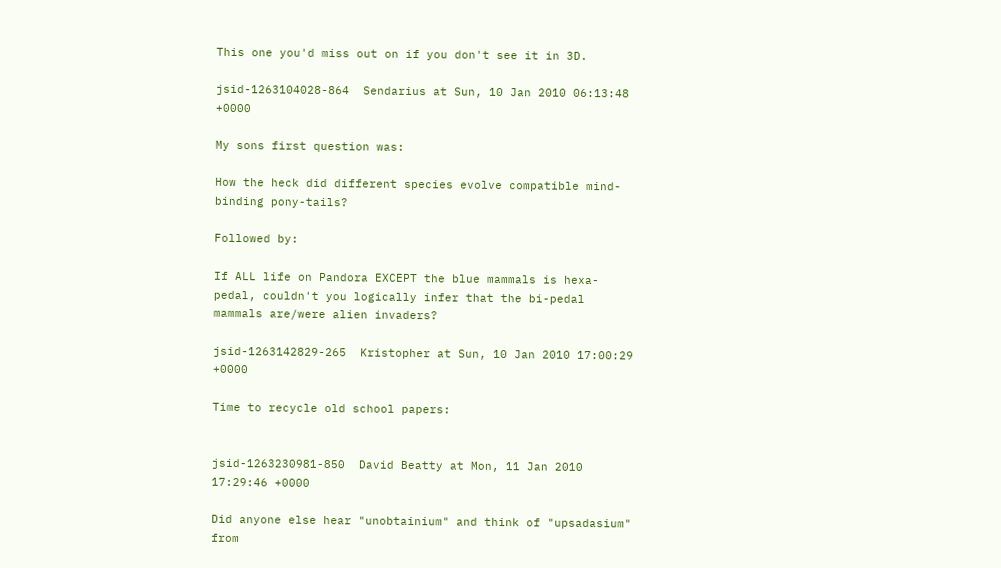This one you'd miss out on if you don't see it in 3D.

jsid-1263104028-864  Sendarius at Sun, 10 Jan 2010 06:13:48 +0000

My sons first question was:

How the heck did different species evolve compatible mind-binding pony-tails?

Followed by:

If ALL life on Pandora EXCEPT the blue mammals is hexa-pedal, couldn't you logically infer that the bi-pedal mammals are/were alien invaders?

jsid-1263142829-265  Kristopher at Sun, 10 Jan 2010 17:00:29 +0000

Time to recycle old school papers:


jsid-1263230981-850  David Beatty at Mon, 11 Jan 2010 17:29:46 +0000

Did anyone else hear "unobtainium" and think of "upsadasium" from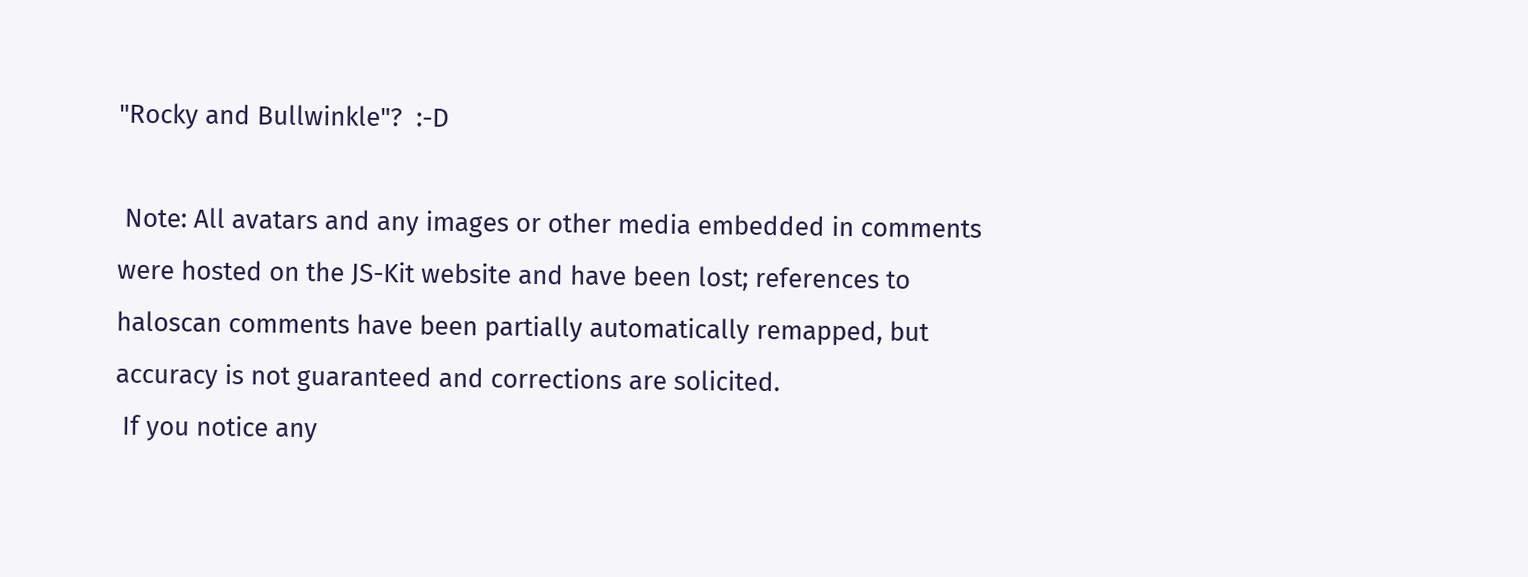"Rocky and Bullwinkle"?  :-D

 Note: All avatars and any images or other media embedded in comments were hosted on the JS-Kit website and have been lost; references to haloscan comments have been partially automatically remapped, but accuracy is not guaranteed and corrections are solicited.
 If you notice any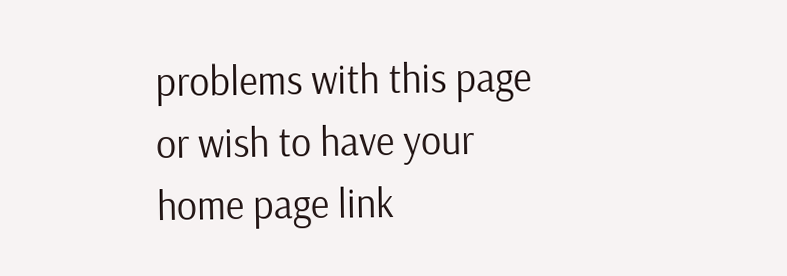problems with this page or wish to have your home page link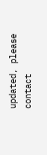updated, please contact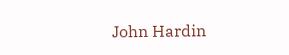John Hardin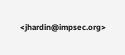<jhardin@impsec.org>